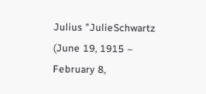Julius "JulieSchwartz (June 19, 1915 – February 8,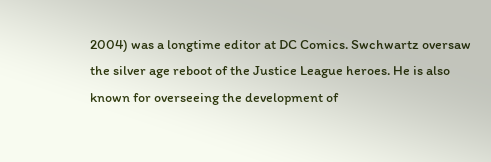2004) was a longtime editor at DC Comics. Swchwartz oversaw the silver age reboot of the Justice League heroes. He is also known for overseeing the development of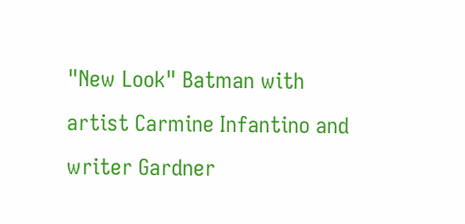"New Look" Batman with artist Carmine Infantino and writer Gardner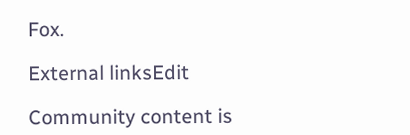Fox.

External linksEdit

Community content is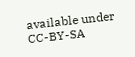available under CC-BY-SA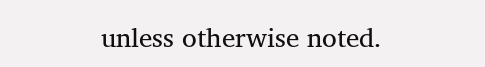unless otherwise noted.